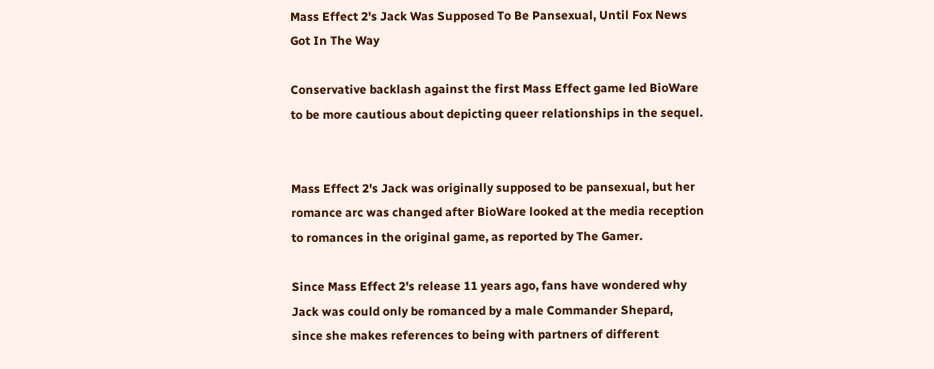Mass Effect 2's Jack Was Supposed To Be Pansexual, Until Fox News Got In The Way

Conservative backlash against the first Mass Effect game led BioWare to be more cautious about depicting queer relationships in the sequel.


Mass Effect 2's Jack was originally supposed to be pansexual, but her romance arc was changed after BioWare looked at the media reception to romances in the original game, as reported by The Gamer.

Since Mass Effect 2's release 11 years ago, fans have wondered why Jack was could only be romanced by a male Commander Shepard, since she makes references to being with partners of different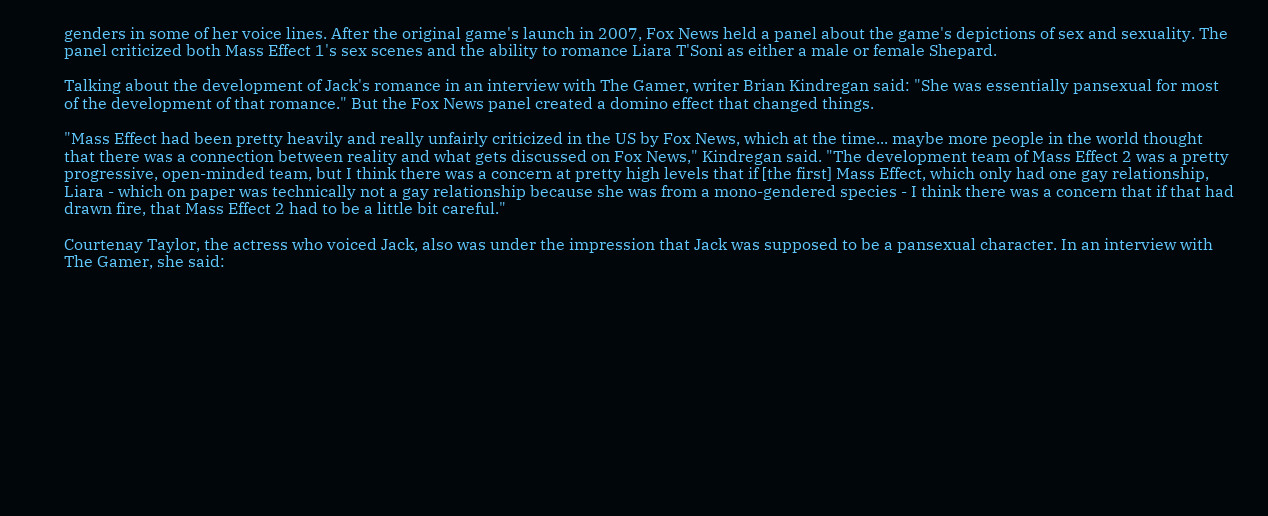genders in some of her voice lines. After the original game's launch in 2007, Fox News held a panel about the game's depictions of sex and sexuality. The panel criticized both Mass Effect 1's sex scenes and the ability to romance Liara T'Soni as either a male or female Shepard.

Talking about the development of Jack's romance in an interview with The Gamer, writer Brian Kindregan said: "She was essentially pansexual for most of the development of that romance." But the Fox News panel created a domino effect that changed things.

"Mass Effect had been pretty heavily and really unfairly criticized in the US by Fox News, which at the time... maybe more people in the world thought that there was a connection between reality and what gets discussed on Fox News," Kindregan said. "The development team of Mass Effect 2 was a pretty progressive, open-minded team, but I think there was a concern at pretty high levels that if [the first] Mass Effect, which only had one gay relationship, Liara - which on paper was technically not a gay relationship because she was from a mono-gendered species - I think there was a concern that if that had drawn fire, that Mass Effect 2 had to be a little bit careful."

Courtenay Taylor, the actress who voiced Jack, also was under the impression that Jack was supposed to be a pansexual character. In an interview with The Gamer, she said: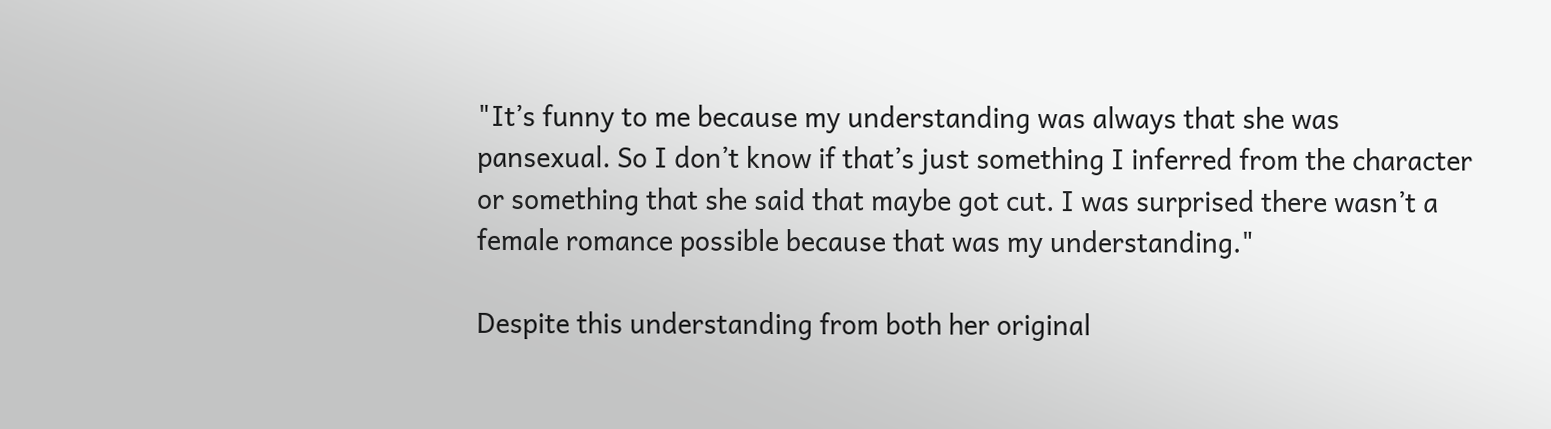"It’s funny to me because my understanding was always that she was pansexual. So I don’t know if that’s just something I inferred from the character or something that she said that maybe got cut. I was surprised there wasn’t a female romance possible because that was my understanding."

Despite this understanding from both her original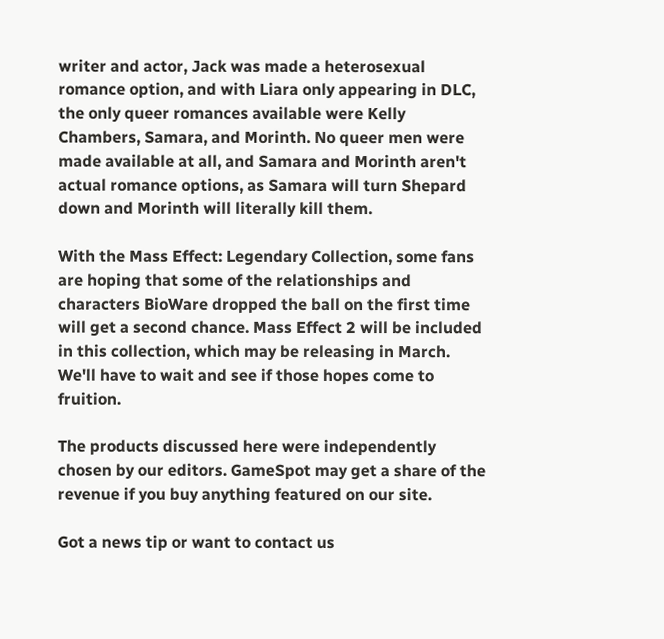writer and actor, Jack was made a heterosexual romance option, and with Liara only appearing in DLC, the only queer romances available were Kelly Chambers, Samara, and Morinth. No queer men were made available at all, and Samara and Morinth aren't actual romance options, as Samara will turn Shepard down and Morinth will literally kill them.

With the Mass Effect: Legendary Collection, some fans are hoping that some of the relationships and characters BioWare dropped the ball on the first time will get a second chance. Mass Effect 2 will be included in this collection, which may be releasing in March. We'll have to wait and see if those hopes come to fruition.

The products discussed here were independently chosen by our editors. GameSpot may get a share of the revenue if you buy anything featured on our site.

Got a news tip or want to contact us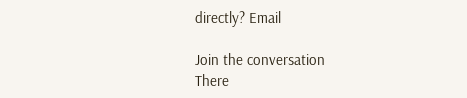directly? Email

Join the conversation
There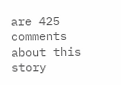are 425 comments about this story